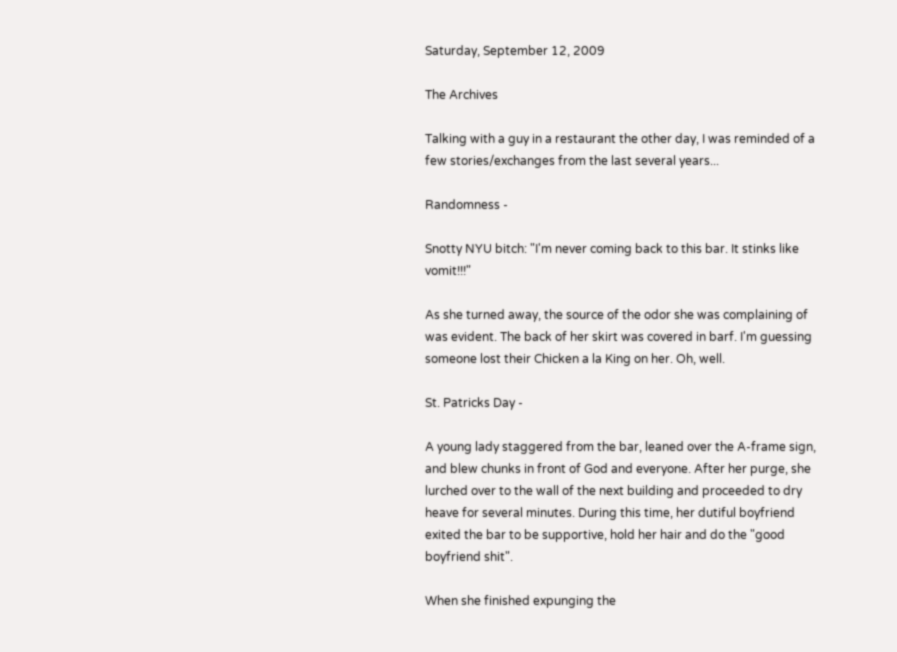Saturday, September 12, 2009

The Archives

Talking with a guy in a restaurant the other day, I was reminded of a few stories/exchanges from the last several years...

Randomness -

Snotty NYU bitch: "I'm never coming back to this bar. It stinks like vomit!!!"

As she turned away, the source of the odor she was complaining of was evident. The back of her skirt was covered in barf. I'm guessing someone lost their Chicken a la King on her. Oh, well.

St. Patricks Day -

A young lady staggered from the bar, leaned over the A-frame sign, and blew chunks in front of God and everyone. After her purge, she lurched over to the wall of the next building and proceeded to dry heave for several minutes. During this time, her dutiful boyfriend exited the bar to be supportive, hold her hair and do the "good boyfriend shit".

When she finished expunging the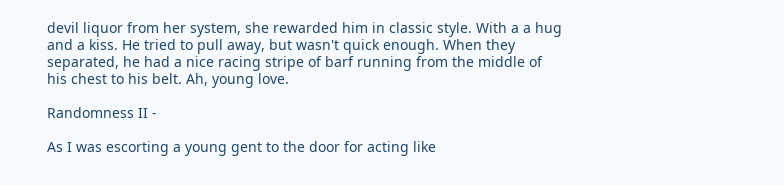devil liquor from her system, she rewarded him in classic style. With a a hug and a kiss. He tried to pull away, but wasn't quick enough. When they separated, he had a nice racing stripe of barf running from the middle of his chest to his belt. Ah, young love.

Randomness II -

As I was escorting a young gent to the door for acting like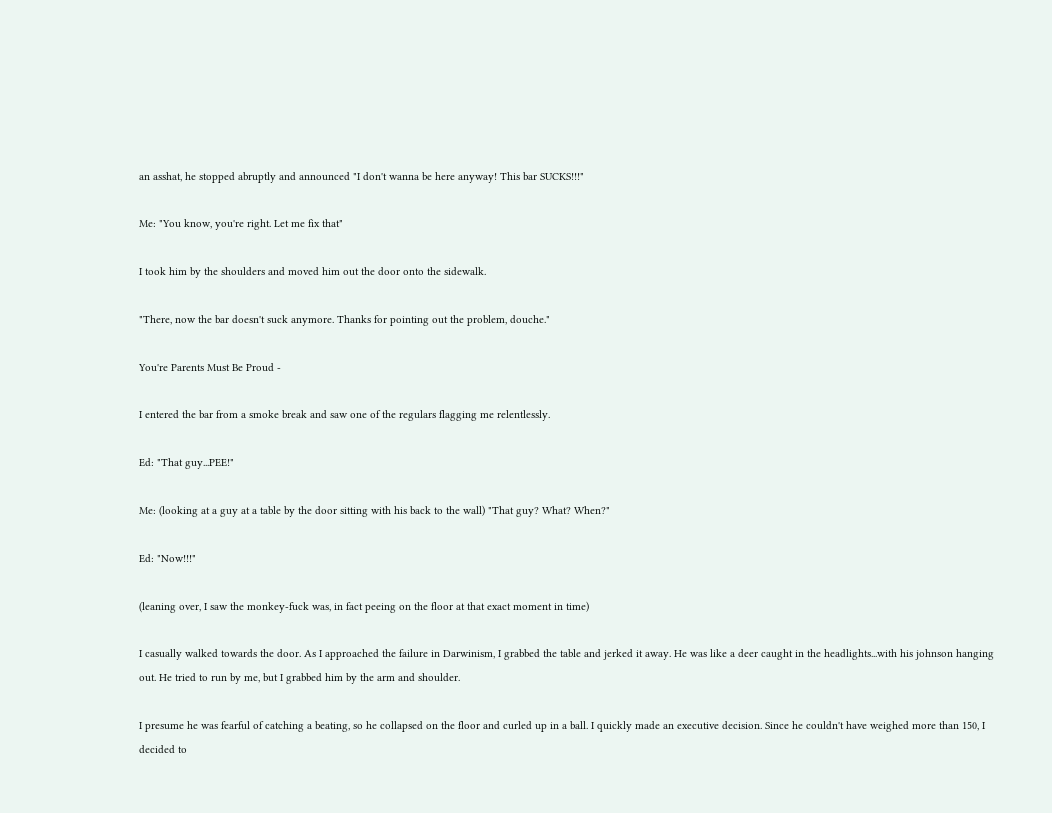an asshat, he stopped abruptly and announced "I don't wanna be here anyway! This bar SUCKS!!!"

Me: "You know, you're right. Let me fix that"

I took him by the shoulders and moved him out the door onto the sidewalk.

"There, now the bar doesn't suck anymore. Thanks for pointing out the problem, douche."

You're Parents Must Be Proud -

I entered the bar from a smoke break and saw one of the regulars flagging me relentlessly.

Ed: "That guy...PEE!"

Me: (looking at a guy at a table by the door sitting with his back to the wall) "That guy? What? When?"

Ed: "Now!!!"

(leaning over, I saw the monkey-fuck was, in fact peeing on the floor at that exact moment in time)

I casually walked towards the door. As I approached the failure in Darwinism, I grabbed the table and jerked it away. He was like a deer caught in the headlights...with his johnson hanging out. He tried to run by me, but I grabbed him by the arm and shoulder.

I presume he was fearful of catching a beating, so he collapsed on the floor and curled up in a ball. I quickly made an executive decision. Since he couldn't have weighed more than 150, I decided to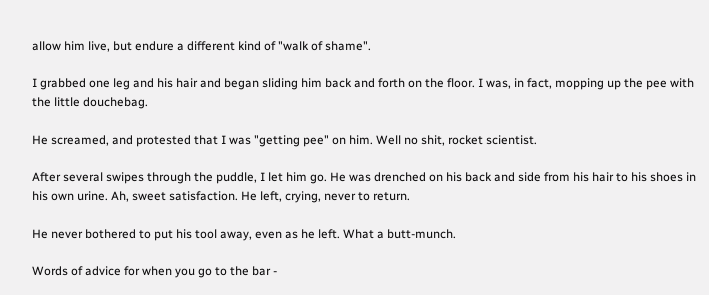allow him live, but endure a different kind of "walk of shame".

I grabbed one leg and his hair and began sliding him back and forth on the floor. I was, in fact, mopping up the pee with the little douchebag.

He screamed, and protested that I was "getting pee" on him. Well no shit, rocket scientist.

After several swipes through the puddle, I let him go. He was drenched on his back and side from his hair to his shoes in his own urine. Ah, sweet satisfaction. He left, crying, never to return.

He never bothered to put his tool away, even as he left. What a butt-munch.

Words of advice for when you go to the bar -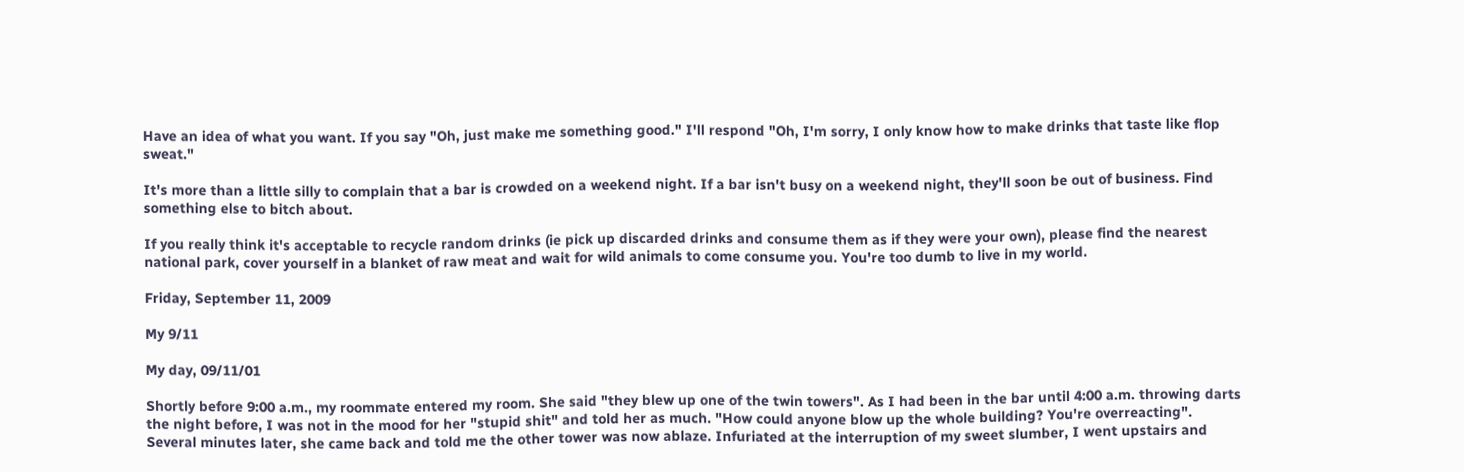Have an idea of what you want. If you say "Oh, just make me something good." I'll respond "Oh, I'm sorry, I only know how to make drinks that taste like flop sweat."

It's more than a little silly to complain that a bar is crowded on a weekend night. If a bar isn't busy on a weekend night, they'll soon be out of business. Find something else to bitch about.

If you really think it's acceptable to recycle random drinks (ie pick up discarded drinks and consume them as if they were your own), please find the nearest national park, cover yourself in a blanket of raw meat and wait for wild animals to come consume you. You're too dumb to live in my world.

Friday, September 11, 2009

My 9/11

My day, 09/11/01

Shortly before 9:00 a.m., my roommate entered my room. She said "they blew up one of the twin towers". As I had been in the bar until 4:00 a.m. throwing darts the night before, I was not in the mood for her "stupid shit" and told her as much. "How could anyone blow up the whole building? You're overreacting". Several minutes later, she came back and told me the other tower was now ablaze. Infuriated at the interruption of my sweet slumber, I went upstairs and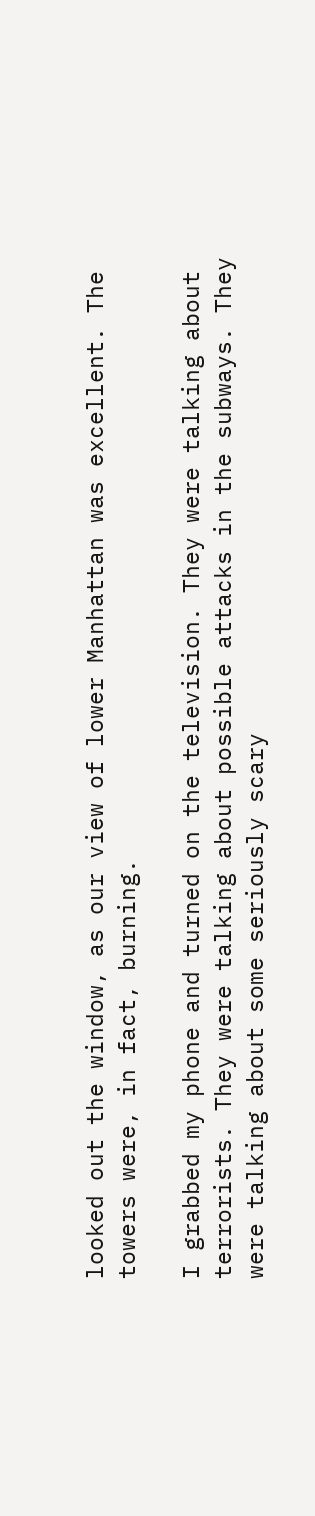looked out the window, as our view of lower Manhattan was excellent. The towers were, in fact, burning.

I grabbed my phone and turned on the television. They were talking about terrorists. They were talking about possible attacks in the subways. They were talking about some seriously scary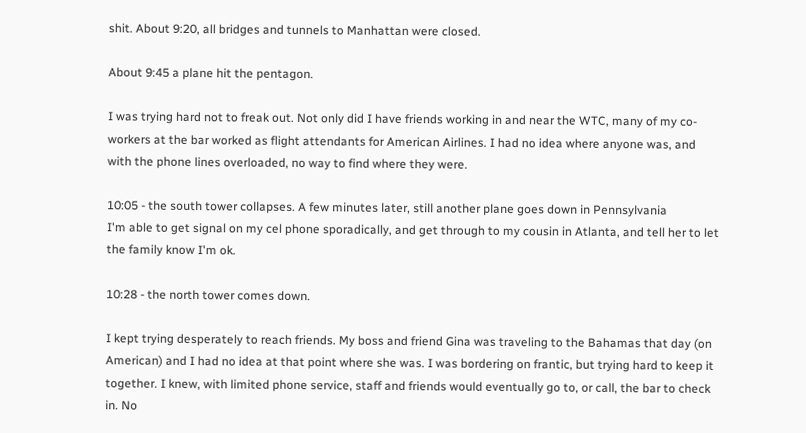shit. About 9:20, all bridges and tunnels to Manhattan were closed.

About 9:45 a plane hit the pentagon.

I was trying hard not to freak out. Not only did I have friends working in and near the WTC, many of my co-workers at the bar worked as flight attendants for American Airlines. I had no idea where anyone was, and with the phone lines overloaded, no way to find where they were.

10:05 - the south tower collapses. A few minutes later, still another plane goes down in Pennsylvania
I'm able to get signal on my cel phone sporadically, and get through to my cousin in Atlanta, and tell her to let the family know I'm ok.

10:28 - the north tower comes down.

I kept trying desperately to reach friends. My boss and friend Gina was traveling to the Bahamas that day (on American) and I had no idea at that point where she was. I was bordering on frantic, but trying hard to keep it together. I knew, with limited phone service, staff and friends would eventually go to, or call, the bar to check in. No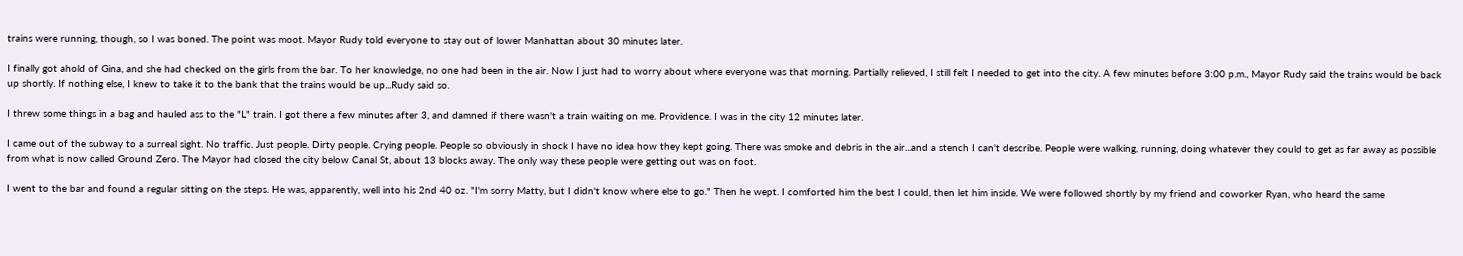trains were running, though, so I was boned. The point was moot. Mayor Rudy told everyone to stay out of lower Manhattan about 30 minutes later.

I finally got ahold of Gina, and she had checked on the girls from the bar. To her knowledge, no one had been in the air. Now I just had to worry about where everyone was that morning. Partially relieved, I still felt I needed to get into the city. A few minutes before 3:00 p.m., Mayor Rudy said the trains would be back up shortly. If nothing else, I knew to take it to the bank that the trains would be up...Rudy said so.

I threw some things in a bag and hauled ass to the "L" train. I got there a few minutes after 3, and damned if there wasn't a train waiting on me. Providence. I was in the city 12 minutes later.

I came out of the subway to a surreal sight. No traffic. Just people. Dirty people. Crying people. People so obviously in shock I have no idea how they kept going. There was smoke and debris in the air...and a stench I can't describe. People were walking, running, doing whatever they could to get as far away as possible from what is now called Ground Zero. The Mayor had closed the city below Canal St, about 13 blocks away. The only way these people were getting out was on foot.

I went to the bar and found a regular sitting on the steps. He was, apparently, well into his 2nd 40 oz. "I'm sorry Matty, but I didn't know where else to go." Then he wept. I comforted him the best I could, then let him inside. We were followed shortly by my friend and coworker Ryan, who heard the same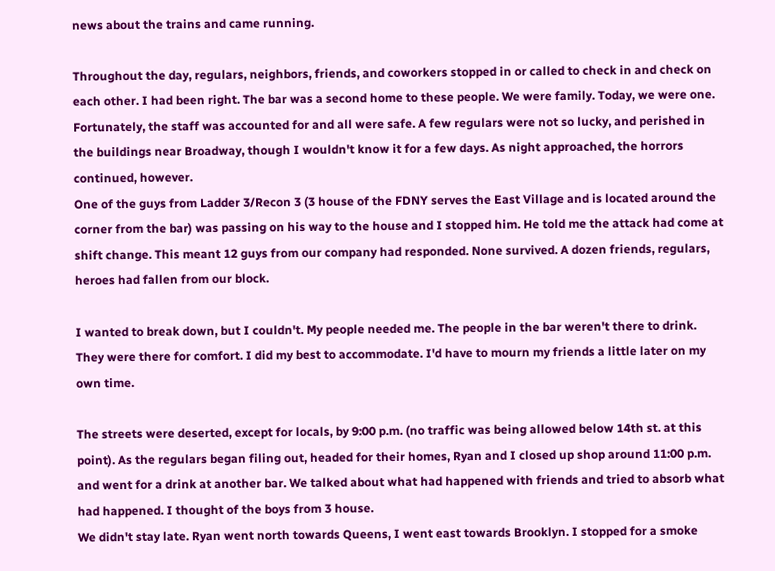news about the trains and came running.

Throughout the day, regulars, neighbors, friends, and coworkers stopped in or called to check in and check on each other. I had been right. The bar was a second home to these people. We were family. Today, we were one.
Fortunately, the staff was accounted for and all were safe. A few regulars were not so lucky, and perished in the buildings near Broadway, though I wouldn't know it for a few days. As night approached, the horrors continued, however.
One of the guys from Ladder 3/Recon 3 (3 house of the FDNY serves the East Village and is located around the corner from the bar) was passing on his way to the house and I stopped him. He told me the attack had come at shift change. This meant 12 guys from our company had responded. None survived. A dozen friends, regulars, heroes had fallen from our block.

I wanted to break down, but I couldn't. My people needed me. The people in the bar weren't there to drink. They were there for comfort. I did my best to accommodate. I'd have to mourn my friends a little later on my own time.

The streets were deserted, except for locals, by 9:00 p.m. (no traffic was being allowed below 14th st. at this point). As the regulars began filing out, headed for their homes, Ryan and I closed up shop around 11:00 p.m. and went for a drink at another bar. We talked about what had happened with friends and tried to absorb what had happened. I thought of the boys from 3 house.
We didn't stay late. Ryan went north towards Queens, I went east towards Brooklyn. I stopped for a smoke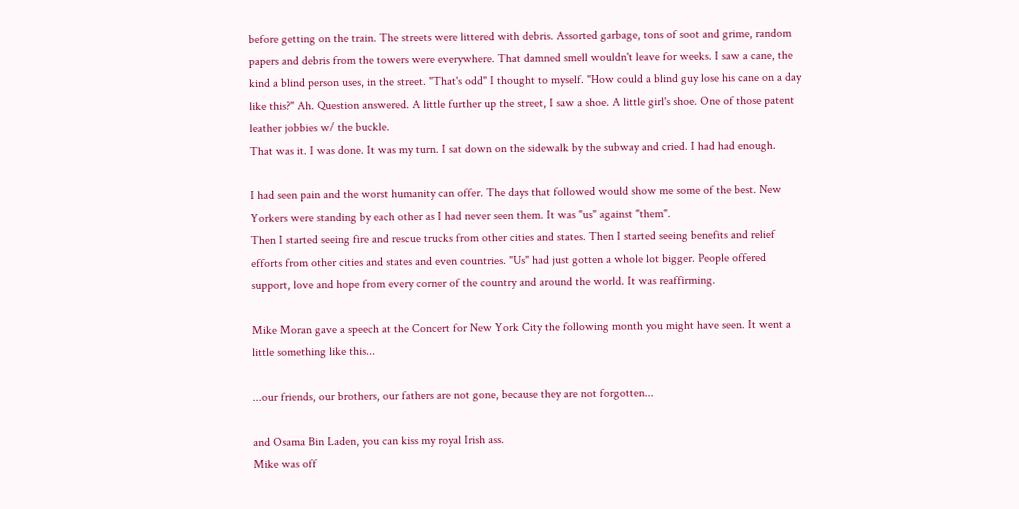before getting on the train. The streets were littered with debris. Assorted garbage, tons of soot and grime, random papers and debris from the towers were everywhere. That damned smell wouldn't leave for weeks. I saw a cane, the kind a blind person uses, in the street. "That's odd" I thought to myself. "How could a blind guy lose his cane on a day like this?" Ah. Question answered. A little further up the street, I saw a shoe. A little girl's shoe. One of those patent leather jobbies w/ the buckle.
That was it. I was done. It was my turn. I sat down on the sidewalk by the subway and cried. I had had enough.

I had seen pain and the worst humanity can offer. The days that followed would show me some of the best. New Yorkers were standing by each other as I had never seen them. It was "us" against "them".
Then I started seeing fire and rescue trucks from other cities and states. Then I started seeing benefits and relief efforts from other cities and states and even countries. "Us" had just gotten a whole lot bigger. People offered support, love and hope from every corner of the country and around the world. It was reaffirming.

Mike Moran gave a speech at the Concert for New York City the following month you might have seen. It went a little something like this...

...our friends, our brothers, our fathers are not gone, because they are not forgotten...

and Osama Bin Laden, you can kiss my royal Irish ass.
Mike was off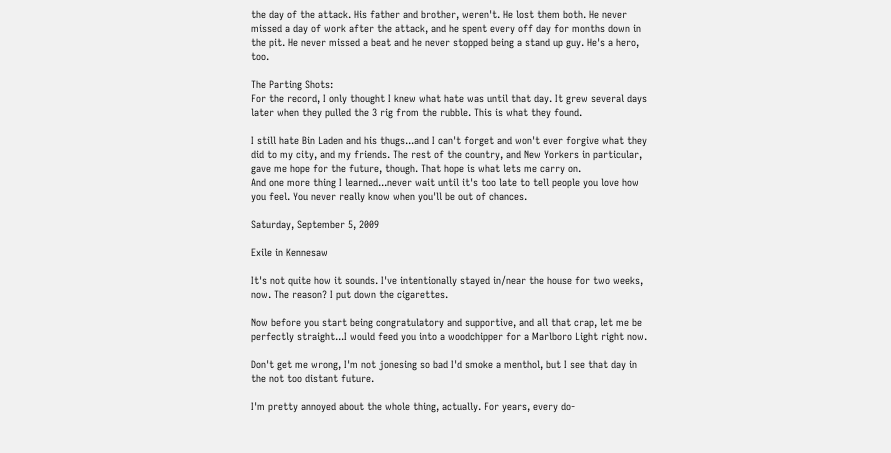the day of the attack. His father and brother, weren't. He lost them both. He never missed a day of work after the attack, and he spent every off day for months down in the pit. He never missed a beat and he never stopped being a stand up guy. He's a hero, too.

The Parting Shots:
For the record, I only thought I knew what hate was until that day. It grew several days later when they pulled the 3 rig from the rubble. This is what they found.

I still hate Bin Laden and his thugs...and I can't forget and won't ever forgive what they did to my city, and my friends. The rest of the country, and New Yorkers in particular, gave me hope for the future, though. That hope is what lets me carry on.
And one more thing I learned...never wait until it's too late to tell people you love how you feel. You never really know when you'll be out of chances.

Saturday, September 5, 2009

Exile in Kennesaw

It's not quite how it sounds. I've intentionally stayed in/near the house for two weeks, now. The reason? I put down the cigarettes.

Now before you start being congratulatory and supportive, and all that crap, let me be perfectly straight...I would feed you into a woodchipper for a Marlboro Light right now.

Don't get me wrong, I'm not jonesing so bad I'd smoke a menthol, but I see that day in the not too distant future.

I'm pretty annoyed about the whole thing, actually. For years, every do-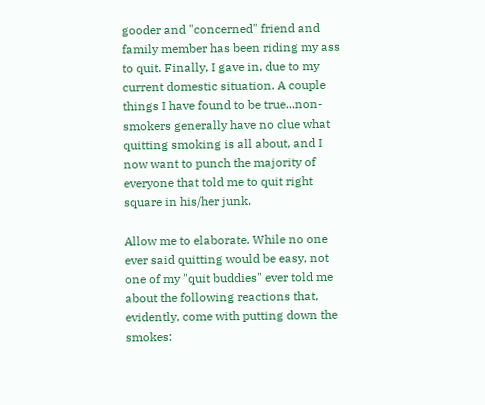gooder and "concerned" friend and family member has been riding my ass to quit. Finally, I gave in, due to my current domestic situation. A couple things I have found to be true...non-smokers generally have no clue what quitting smoking is all about, and I now want to punch the majority of everyone that told me to quit right square in his/her junk.

Allow me to elaborate. While no one ever said quitting would be easy, not one of my "quit buddies" ever told me about the following reactions that, evidently, come with putting down the smokes: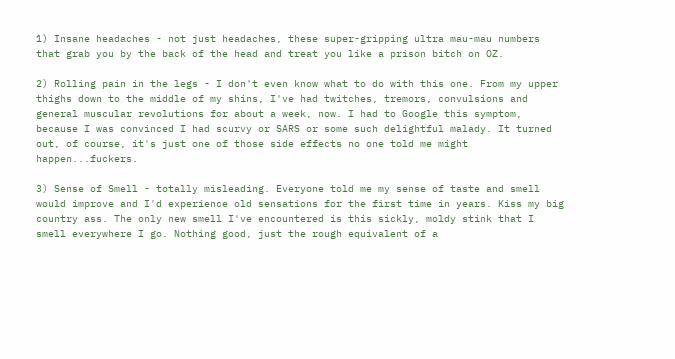1) Insane headaches - not just headaches, these super-gripping ultra mau-mau numbers that grab you by the back of the head and treat you like a prison bitch on OZ.

2) Rolling pain in the legs - I don't even know what to do with this one. From my upper thighs down to the middle of my shins, I've had twitches, tremors, convulsions and general muscular revolutions for about a week, now. I had to Google this symptom, because I was convinced I had scurvy or SARS or some such delightful malady. It turned out, of course, it's just one of those side effects no one told me might happen...fuckers.

3) Sense of Smell - totally misleading. Everyone told me my sense of taste and smell would improve and I'd experience old sensations for the first time in years. Kiss my big country ass. The only new smell I've encountered is this sickly, moldy stink that I smell everywhere I go. Nothing good, just the rough equivalent of a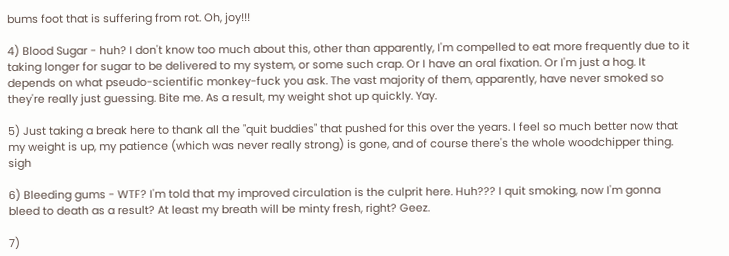bums foot that is suffering from rot. Oh, joy!!!

4) Blood Sugar - huh? I don't know too much about this, other than apparently, I'm compelled to eat more frequently due to it taking longer for sugar to be delivered to my system, or some such crap. Or I have an oral fixation. Or I'm just a hog. It depends on what pseudo-scientific monkey-fuck you ask. The vast majority of them, apparently, have never smoked so they're really just guessing. Bite me. As a result, my weight shot up quickly. Yay.

5) Just taking a break here to thank all the "quit buddies" that pushed for this over the years. I feel so much better now that my weight is up, my patience (which was never really strong) is gone, and of course there's the whole woodchipper thing. sigh

6) Bleeding gums - WTF? I'm told that my improved circulation is the culprit here. Huh??? I quit smoking, now I'm gonna bleed to death as a result? At least my breath will be minty fresh, right? Geez.

7)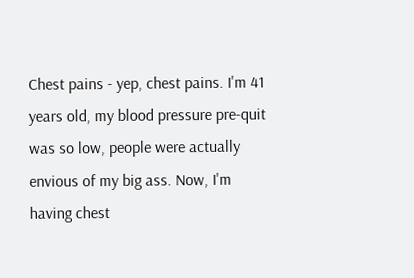Chest pains - yep, chest pains. I'm 41 years old, my blood pressure pre-quit was so low, people were actually envious of my big ass. Now, I'm having chest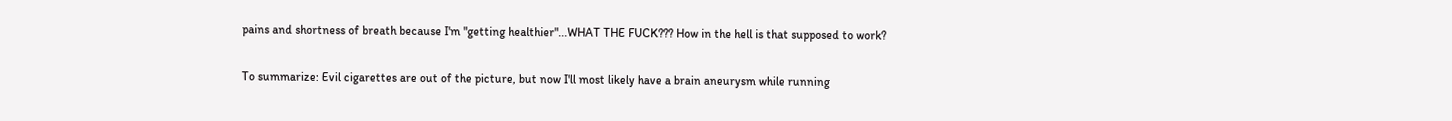pains and shortness of breath because I'm "getting healthier"...WHAT THE FUCK??? How in the hell is that supposed to work?

To summarize: Evil cigarettes are out of the picture, but now I'll most likely have a brain aneurysm while running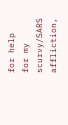for help for my scurvy/SARS affliction,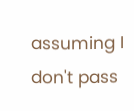assuming I don't pass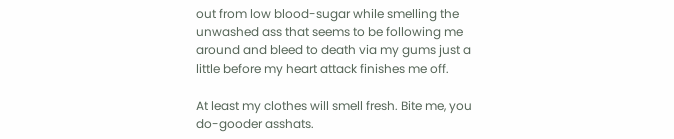out from low blood-sugar while smelling the unwashed ass that seems to be following me around and bleed to death via my gums just a little before my heart attack finishes me off.

At least my clothes will smell fresh. Bite me, you do-gooder asshats.